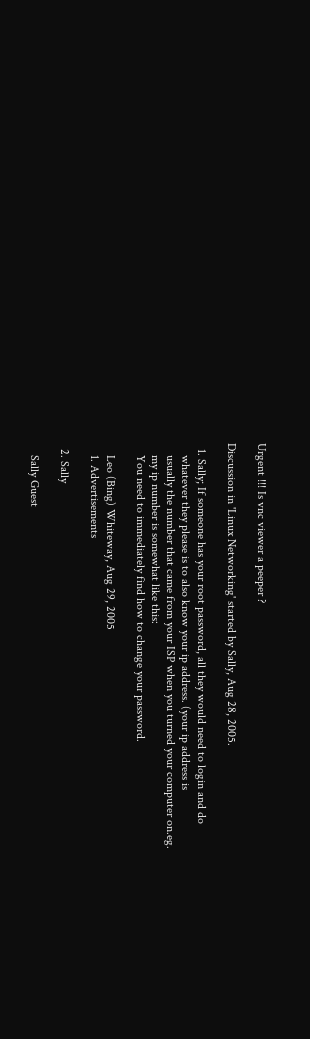Urgent !!! Is vnc viewer a peeper ?

Discussion in 'Linux Networking' started by Sally, Aug 28, 2005.

  1. Sally; If someone has your root password, all they would need to login and do
    whatever they please is to also know your ip address. (your ip address is
    usually the number that came from your ISP when you turned your computer on.eg.
    my ip number is somewhat like this:
    You need to immediately find how to change your password.

    Leo (Bing) Whiteway, Aug 29, 2005
    1. Advertisements

  2. Sally

    Sally Guest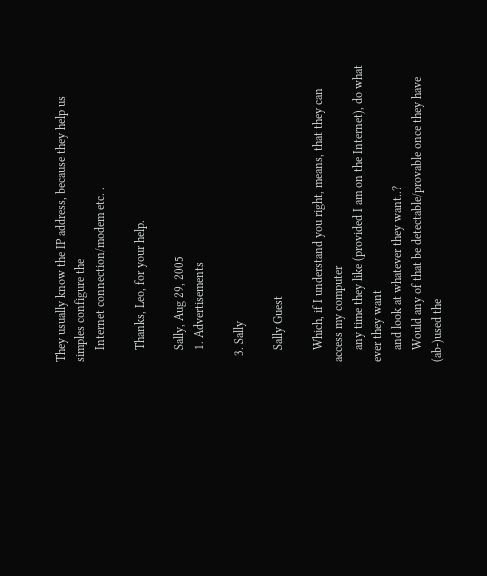They usually know the IP address, because they help us simples configure the
    Internet connection/modem etc. .

    Thanks, Leo, for your help.

    Sally, Aug 29, 2005
    1. Advertisements

  3. Sally

    Sally Guest

    Which, if I understand you right, means, that they can access my computer
    any time they like (provided I am on the Internet), do what ever they want
    and look at whatever they want..?
    Would any of that be detectable/provable once they have (ab-)used the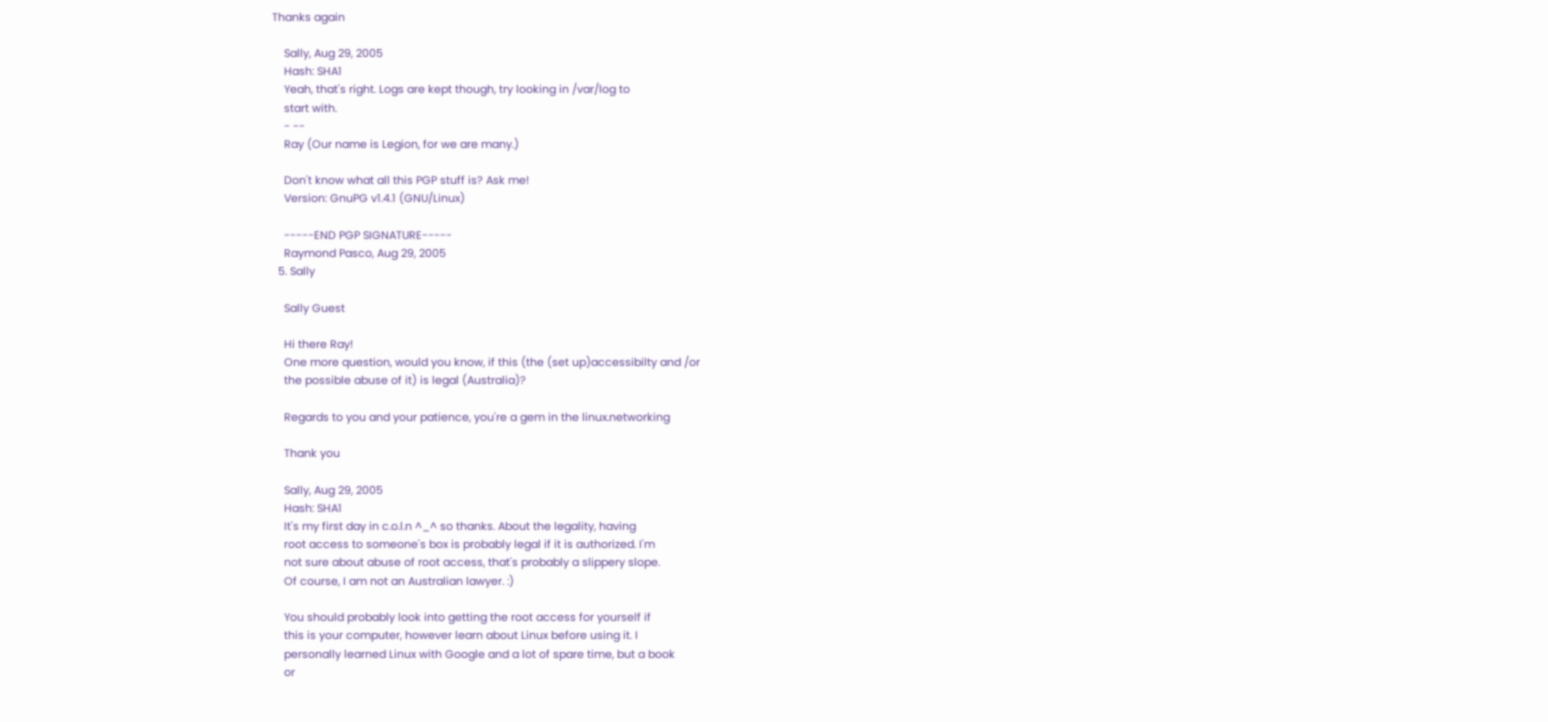Thanks again

    Sally, Aug 29, 2005
    Hash: SHA1
    Yeah, that's right. Logs are kept though, try looking in /var/log to
    start with.
    - --
    Ray (Our name is Legion, for we are many.)

    Don't know what all this PGP stuff is? Ask me!
    Version: GnuPG v1.4.1 (GNU/Linux)

    -----END PGP SIGNATURE-----
    Raymond Pasco, Aug 29, 2005
  5. Sally

    Sally Guest

    Hi there Ray!
    One more question, would you know, if this (the (set up)accessibilty and /or
    the possible abuse of it) is legal (Australia)?

    Regards to you and your patience, you're a gem in the linux.networking

    Thank you

    Sally, Aug 29, 2005
    Hash: SHA1
    It's my first day in c.o.l.n ^_^ so thanks. About the legality, having
    root access to someone's box is probably legal if it is authorized. I'm
    not sure about abuse of root access, that's probably a slippery slope.
    Of course, I am not an Australian lawyer. :)

    You should probably look into getting the root access for yourself if
    this is your computer, however learn about Linux before using it. I
    personally learned Linux with Google and a lot of spare time, but a book
    or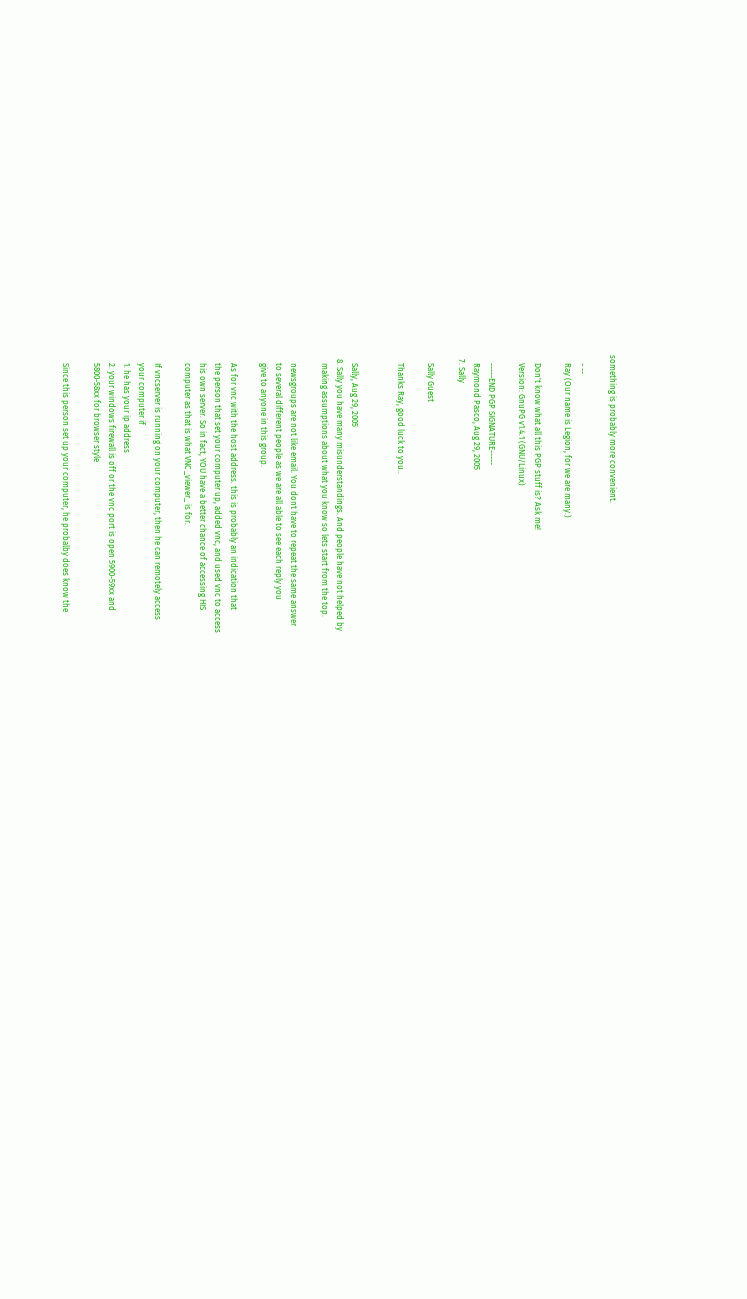something is probably more convenient.

    - --
    Ray (Our name is Legion, for we are many.)

    Don't know what all this PGP stuff is? Ask me!
    Version: GnuPG v1.4.1 (GNU/Linux)

    -----END PGP SIGNATURE-----
    Raymond Pasco, Aug 29, 2005
  7. Sally

    Sally Guest

    Thanks Ray, good luck to you..


    Sally, Aug 29, 2005
  8. Sally you have many misunderstandings. And people have not helped by
    making assumptions about what you know so lets start from the top.

    newsgroups are not like email. You dont have to repeat the same answer
    to several different people as we are all able to see each reply you
    give to anyone in this group.

    As for vnc with the host address. this is probably an indication that
    the person that set your computer up, added vnc, and used vnc to access
    his own server. So in fact, YOU have a better chance of accessing HIS
    computer as that is what VNC _viewer_ is for.

    If vncserver is running on your computer, then he can remotely access
    your computer if
    1. he has your ip address
    2. your windows firewall is off or the vnc port is open 5900-59xx and
    5800-58xx for browser style

    Since this person set up your computer, he probalby does know the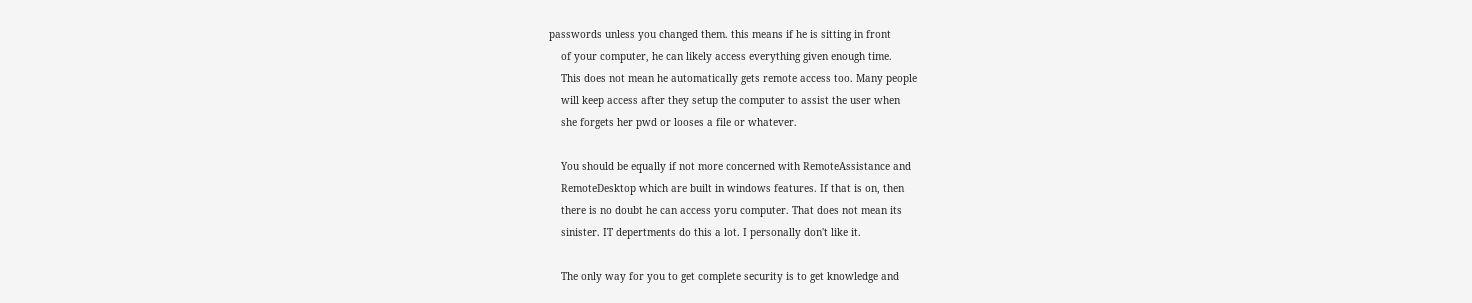passwords unless you changed them. this means if he is sitting in front
    of your computer, he can likely access everything given enough time.
    This does not mean he automatically gets remote access too. Many people
    will keep access after they setup the computer to assist the user when
    she forgets her pwd or looses a file or whatever.

    You should be equally if not more concerned with RemoteAssistance and
    RemoteDesktop which are built in windows features. If that is on, then
    there is no doubt he can access yoru computer. That does not mean its
    sinister. IT depertments do this a lot. I personally don't like it.

    The only way for you to get complete security is to get knowledge and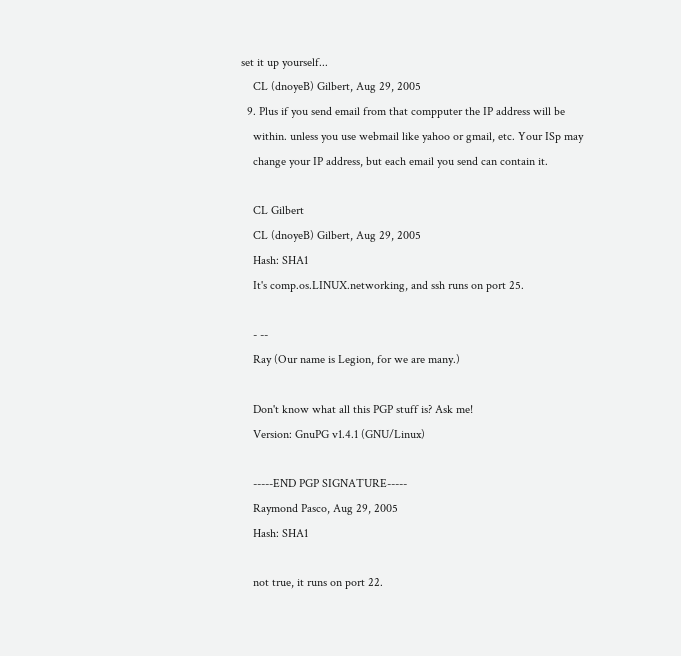set it up yourself...
    CL (dnoyeB) Gilbert, Aug 29, 2005
  9. Plus if you send email from that compputer the IP address will be
    within. unless you use webmail like yahoo or gmail, etc. Your ISp may
    change your IP address, but each email you send can contain it.

    CL Gilbert
    CL (dnoyeB) Gilbert, Aug 29, 2005
    Hash: SHA1
    It's comp.os.LINUX.networking, and ssh runs on port 25.

    - --
    Ray (Our name is Legion, for we are many.)

    Don't know what all this PGP stuff is? Ask me!
    Version: GnuPG v1.4.1 (GNU/Linux)

    -----END PGP SIGNATURE-----
    Raymond Pasco, Aug 29, 2005
    Hash: SHA1

    not true, it runs on port 22.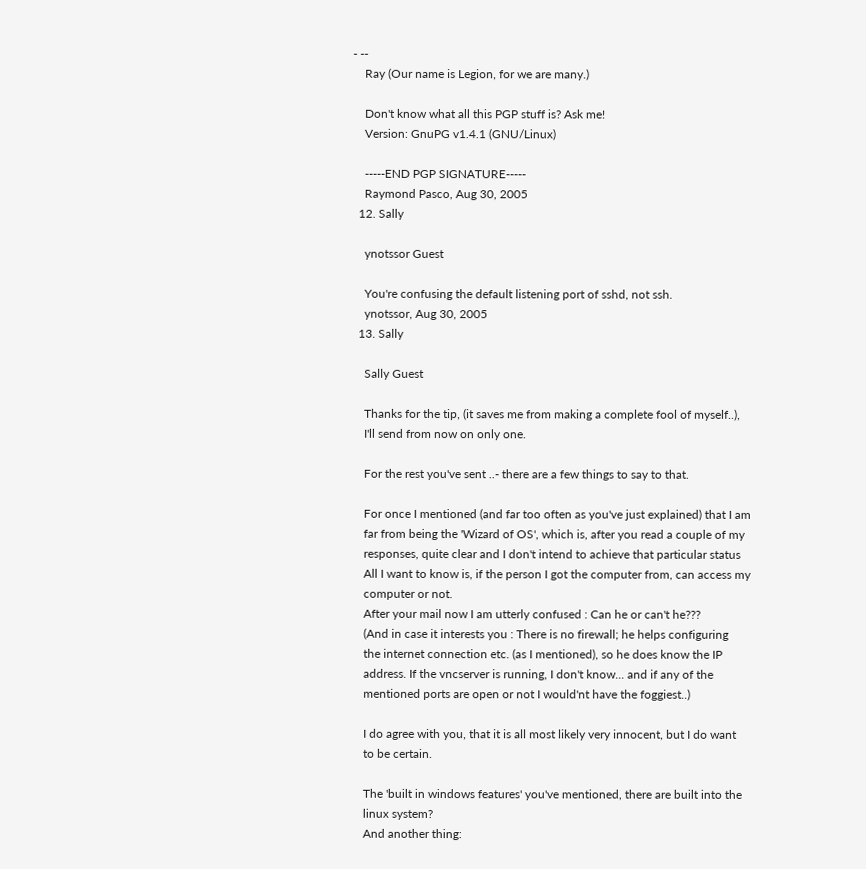- --
    Ray (Our name is Legion, for we are many.)

    Don't know what all this PGP stuff is? Ask me!
    Version: GnuPG v1.4.1 (GNU/Linux)

    -----END PGP SIGNATURE-----
    Raymond Pasco, Aug 30, 2005
  12. Sally

    ynotssor Guest

    You're confusing the default listening port of sshd, not ssh.
    ynotssor, Aug 30, 2005
  13. Sally

    Sally Guest

    Thanks for the tip, (it saves me from making a complete fool of myself..),
    I'll send from now on only one.

    For the rest you've sent ..- there are a few things to say to that.

    For once I mentioned (and far too often as you've just explained) that I am
    far from being the 'Wizard of OS', which is, after you read a couple of my
    responses, quite clear and I don't intend to achieve that particular status
    All I want to know is, if the person I got the computer from, can access my
    computer or not.
    After your mail now I am utterly confused : Can he or can't he???
    (And in case it interests you : There is no firewall; he helps configuring
    the internet connection etc. (as I mentioned), so he does know the IP
    address. If the vncserver is running, I don't know... and if any of the
    mentioned ports are open or not I would'nt have the foggiest..)

    I do agree with you, that it is all most likely very innocent, but I do want
    to be certain.

    The 'built in windows features' you've mentioned, there are built into the
    linux system?
    And another thing: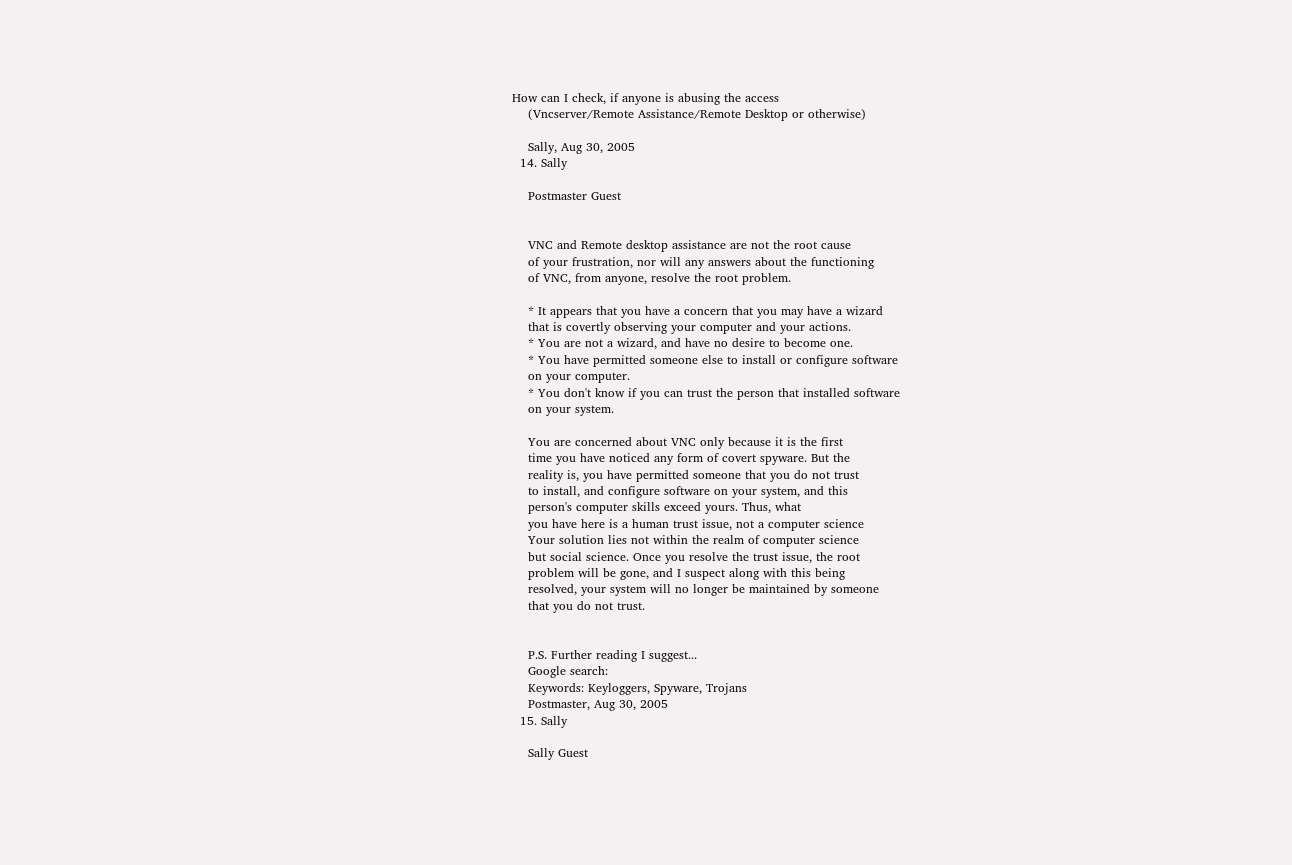How can I check, if anyone is abusing the access
    (Vncserver/Remote Assistance/Remote Desktop or otherwise)

    Sally, Aug 30, 2005
  14. Sally

    Postmaster Guest


    VNC and Remote desktop assistance are not the root cause
    of your frustration, nor will any answers about the functioning
    of VNC, from anyone, resolve the root problem.

    * It appears that you have a concern that you may have a wizard
    that is covertly observing your computer and your actions.
    * You are not a wizard, and have no desire to become one.
    * You have permitted someone else to install or configure software
    on your computer.
    * You don't know if you can trust the person that installed software
    on your system.

    You are concerned about VNC only because it is the first
    time you have noticed any form of covert spyware. But the
    reality is, you have permitted someone that you do not trust
    to install, and configure software on your system, and this
    person's computer skills exceed yours. Thus, what
    you have here is a human trust issue, not a computer science
    Your solution lies not within the realm of computer science
    but social science. Once you resolve the trust issue, the root
    problem will be gone, and I suspect along with this being
    resolved, your system will no longer be maintained by someone
    that you do not trust.


    P.S. Further reading I suggest...
    Google search:
    Keywords: Keyloggers, Spyware, Trojans
    Postmaster, Aug 30, 2005
  15. Sally

    Sally Guest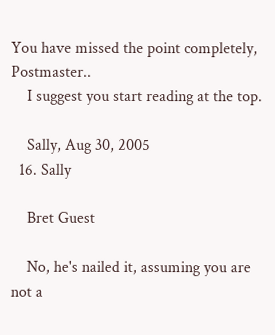You have missed the point completely, Postmaster..
    I suggest you start reading at the top.

    Sally, Aug 30, 2005
  16. Sally

    Bret Guest

    No, he's nailed it, assuming you are not a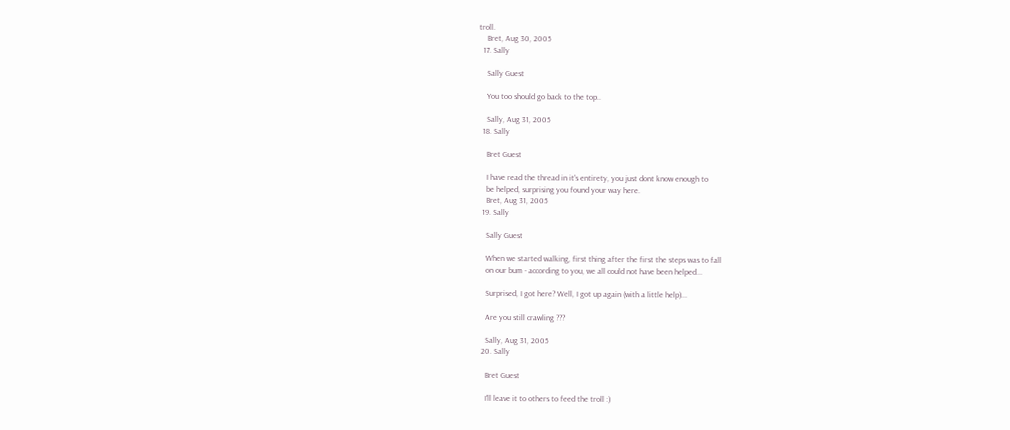troll.
    Bret, Aug 30, 2005
  17. Sally

    Sally Guest

    You too should go back to the top..

    Sally, Aug 31, 2005
  18. Sally

    Bret Guest

    I have read the thread in it's entirety, you just dont know enough to
    be helped, surprising you found your way here.
    Bret, Aug 31, 2005
  19. Sally

    Sally Guest

    When we started walking, first thing after the first the steps was to fall
    on our bum - according to you, we all could not have been helped...

    Surprised, I got here? Well, I got up again (with a little help)...

    Are you still crawling ???

    Sally, Aug 31, 2005
  20. Sally

    Bret Guest

    I'll leave it to others to feed the troll :)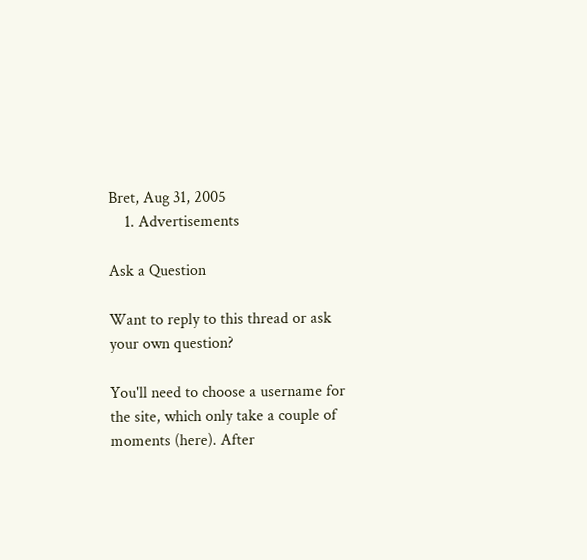Bret, Aug 31, 2005
    1. Advertisements

Ask a Question

Want to reply to this thread or ask your own question?

You'll need to choose a username for the site, which only take a couple of moments (here). After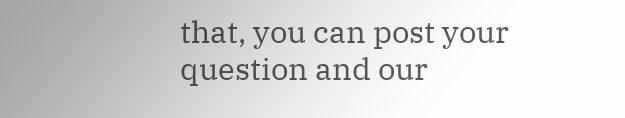that, you can post your question and our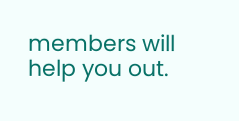members will help you out.